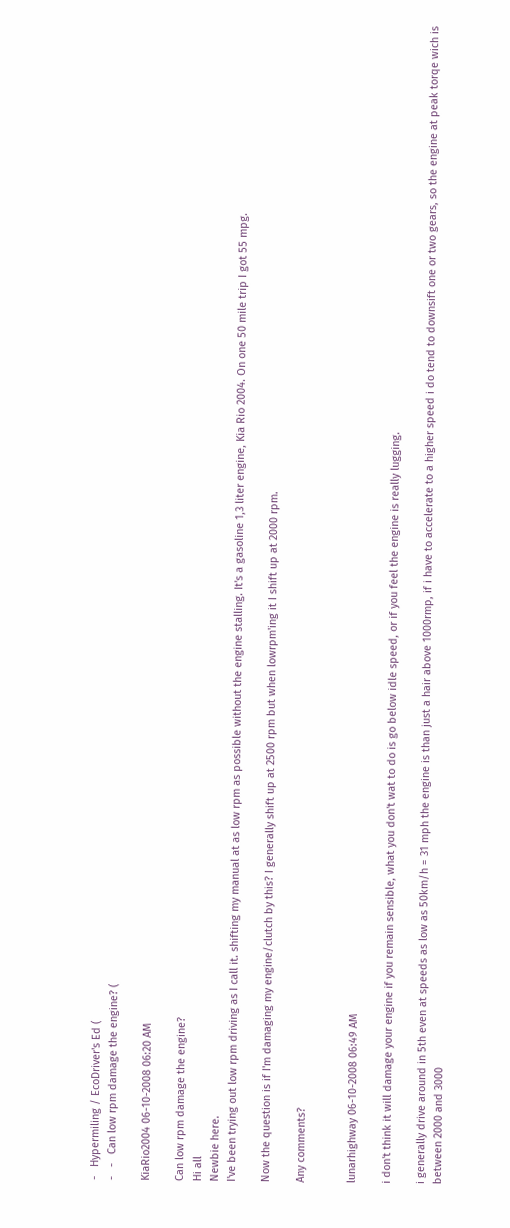-   Hypermiling / EcoDriver's Ed (
-   -   Can low rpm damage the engine? (

KiaRio2004 06-10-2008 06:20 AM

Can low rpm damage the engine?
Hi all
Newbie here.
I've been trying out low rpm driving as I call it. shifting my manual at as low rpm as possible without the engine stalling. It's a gasoline 1,3 liter engine, Kia Rio 2004. On one 50 mile trip I got 55 mpg.

Now the question is if I'm damaging my engine/clutch by this? I generally shift up at 2500 rpm but when lowrpm'ing it I shift up at 2000 rpm.

Any comments?


lunarhighway 06-10-2008 06:49 AM

i don't think it will damage your engine if you remain sensible, what you don't wat to do is go below idle speed, or if you feel the engine is really lugging.

i generally drive around in 5th even at speeds as low as 50km/h = 31 mph the engine is than just a hair above 1000rmp, if i have to accelerate to a higher speed i do tend to downsift one or two gears, so the engine at peak torqe wich is between 2000 and 3000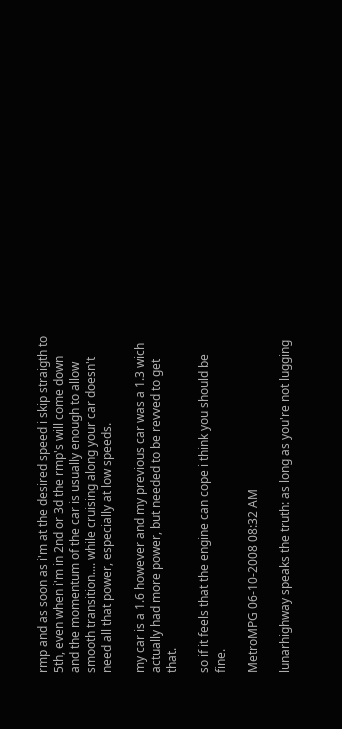rmp and as soon as i'm at the desired speed i skip straigth to 5th, even when i'm in 2nd or 3d the rmp's will come down and the momentum of the car is usually enough to allow smooth transition.... while cruising along your car doesn't need all that power, especially at low speeds.

my car is a 1.6 however and my previous car was a 1.3 wich actually had more power, but needed to be revved to get that.

so if it feels that the engine can cope i think you should be fine.

MetroMPG 06-10-2008 08:32 AM

lunarhighway speaks the truth: as long as you're not lugging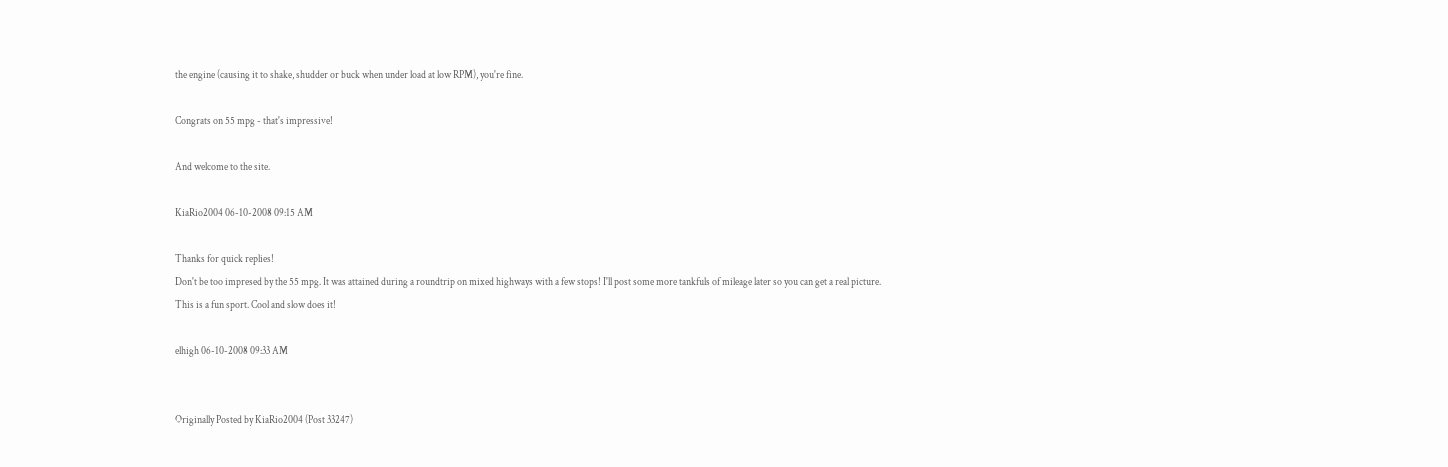the engine (causing it to shake, shudder or buck when under load at low RPM), you're fine.

Congrats on 55 mpg - that's impressive!

And welcome to the site.

KiaRio2004 06-10-2008 09:15 AM

Thanks for quick replies!
Don't be too impresed by the 55 mpg. It was attained during a roundtrip on mixed highways with a few stops! I'll post some more tankfuls of mileage later so you can get a real picture.
This is a fun sport. Cool and slow does it!

elhigh 06-10-2008 09:33 AM


Originally Posted by KiaRio2004 (Post 33247)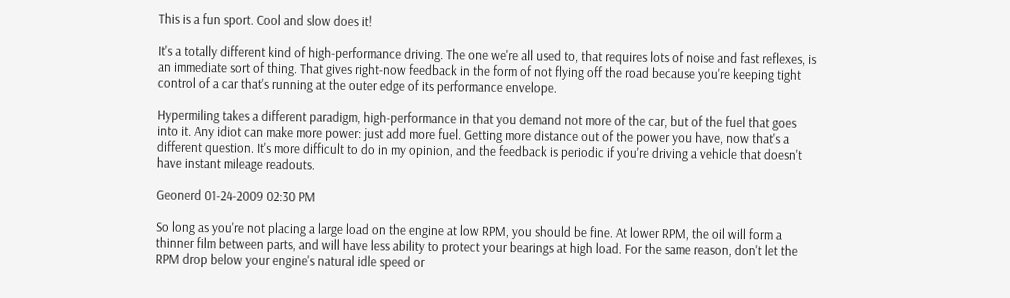This is a fun sport. Cool and slow does it!

It's a totally different kind of high-performance driving. The one we're all used to, that requires lots of noise and fast reflexes, is an immediate sort of thing. That gives right-now feedback in the form of not flying off the road because you're keeping tight control of a car that's running at the outer edge of its performance envelope.

Hypermiling takes a different paradigm, high-performance in that you demand not more of the car, but of the fuel that goes into it. Any idiot can make more power: just add more fuel. Getting more distance out of the power you have, now that's a different question. It's more difficult to do in my opinion, and the feedback is periodic if you're driving a vehicle that doesn't have instant mileage readouts.

Geonerd 01-24-2009 02:30 PM

So long as you're not placing a large load on the engine at low RPM, you should be fine. At lower RPM, the oil will form a thinner film between parts, and will have less ability to protect your bearings at high load. For the same reason, don't let the RPM drop below your engine's natural idle speed or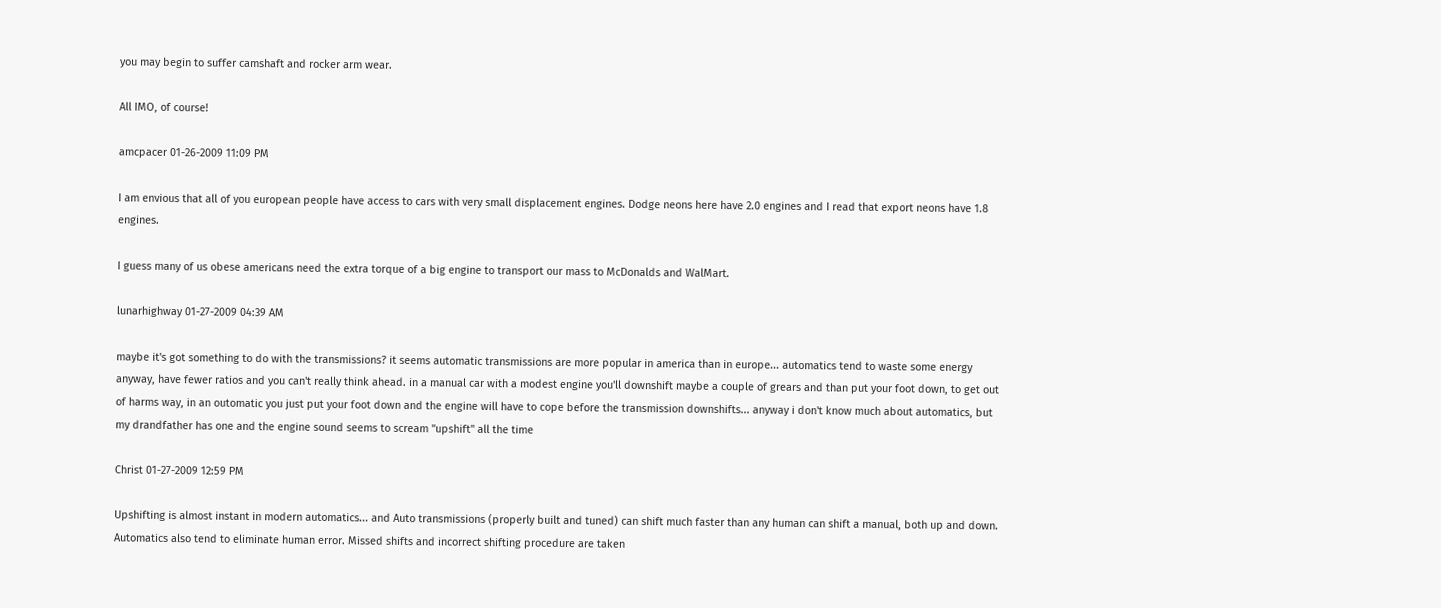you may begin to suffer camshaft and rocker arm wear.

All IMO, of course!

amcpacer 01-26-2009 11:09 PM

I am envious that all of you european people have access to cars with very small displacement engines. Dodge neons here have 2.0 engines and I read that export neons have 1.8 engines.

I guess many of us obese americans need the extra torque of a big engine to transport our mass to McDonalds and WalMart.

lunarhighway 01-27-2009 04:39 AM

maybe it's got something to do with the transmissions? it seems automatic transmissions are more popular in america than in europe... automatics tend to waste some energy anyway, have fewer ratios and you can't really think ahead. in a manual car with a modest engine you'll downshift maybe a couple of grears and than put your foot down, to get out of harms way, in an outomatic you just put your foot down and the engine will have to cope before the transmission downshifts... anyway i don't know much about automatics, but my drandfather has one and the engine sound seems to scream "upshift" all the time

Christ 01-27-2009 12:59 PM

Upshifting is almost instant in modern automatics... and Auto transmissions (properly built and tuned) can shift much faster than any human can shift a manual, both up and down. Automatics also tend to eliminate human error. Missed shifts and incorrect shifting procedure are taken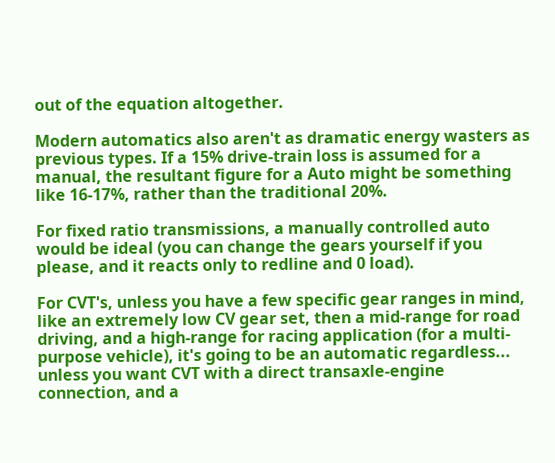out of the equation altogether.

Modern automatics also aren't as dramatic energy wasters as previous types. If a 15% drive-train loss is assumed for a manual, the resultant figure for a Auto might be something like 16-17%, rather than the traditional 20%.

For fixed ratio transmissions, a manually controlled auto would be ideal (you can change the gears yourself if you please, and it reacts only to redline and 0 load).

For CVT's, unless you have a few specific gear ranges in mind, like an extremely low CV gear set, then a mid-range for road driving, and a high-range for racing application (for a multi-purpose vehicle), it's going to be an automatic regardless... unless you want CVT with a direct transaxle-engine connection, and a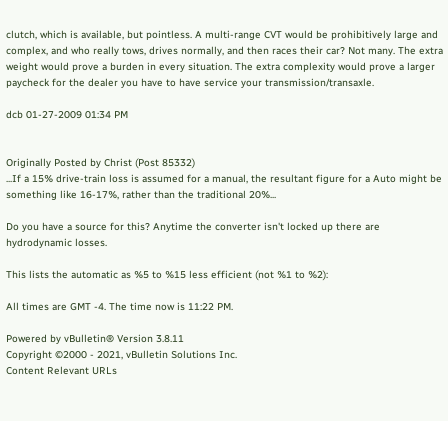clutch, which is available, but pointless. A multi-range CVT would be prohibitively large and complex, and who really tows, drives normally, and then races their car? Not many. The extra weight would prove a burden in every situation. The extra complexity would prove a larger paycheck for the dealer you have to have service your transmission/transaxle.

dcb 01-27-2009 01:34 PM


Originally Posted by Christ (Post 85332)
...If a 15% drive-train loss is assumed for a manual, the resultant figure for a Auto might be something like 16-17%, rather than the traditional 20%...

Do you have a source for this? Anytime the converter isn't locked up there are hydrodynamic losses.

This lists the automatic as %5 to %15 less efficient (not %1 to %2):

All times are GMT -4. The time now is 11:22 PM.

Powered by vBulletin® Version 3.8.11
Copyright ©2000 - 2021, vBulletin Solutions Inc.
Content Relevant URLs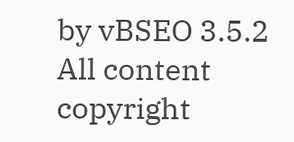by vBSEO 3.5.2
All content copyright